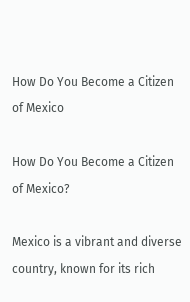How Do You Become a Citizen of Mexico

How Do You Become a Citizen of Mexico?

Mexico is a vibrant and diverse country, known for its rich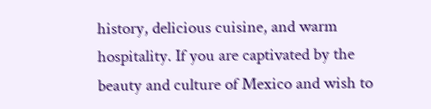history, delicious cuisine, and warm hospitality. If you are captivated by the beauty and culture of Mexico and wish to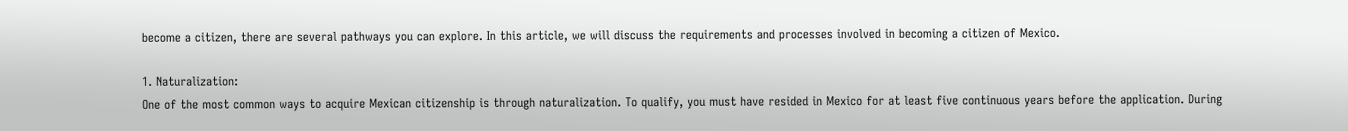become a citizen, there are several pathways you can explore. In this article, we will discuss the requirements and processes involved in becoming a citizen of Mexico.

1. Naturalization:
One of the most common ways to acquire Mexican citizenship is through naturalization. To qualify, you must have resided in Mexico for at least five continuous years before the application. During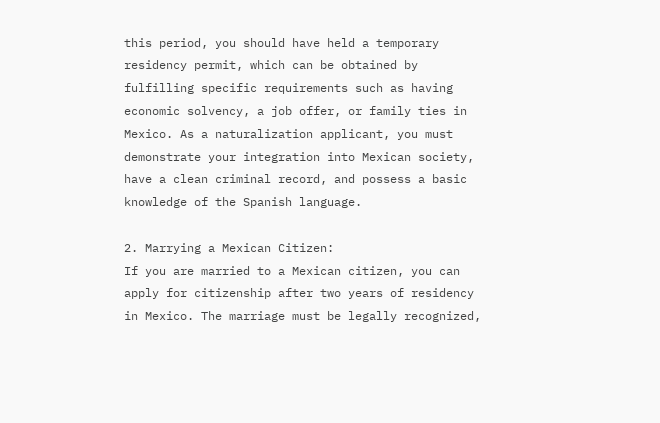this period, you should have held a temporary residency permit, which can be obtained by fulfilling specific requirements such as having economic solvency, a job offer, or family ties in Mexico. As a naturalization applicant, you must demonstrate your integration into Mexican society, have a clean criminal record, and possess a basic knowledge of the Spanish language.

2. Marrying a Mexican Citizen:
If you are married to a Mexican citizen, you can apply for citizenship after two years of residency in Mexico. The marriage must be legally recognized,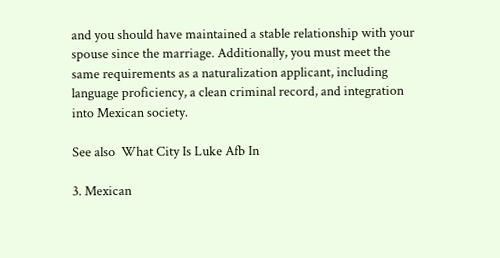and you should have maintained a stable relationship with your spouse since the marriage. Additionally, you must meet the same requirements as a naturalization applicant, including language proficiency, a clean criminal record, and integration into Mexican society.

See also  What City Is Luke Afb In

3. Mexican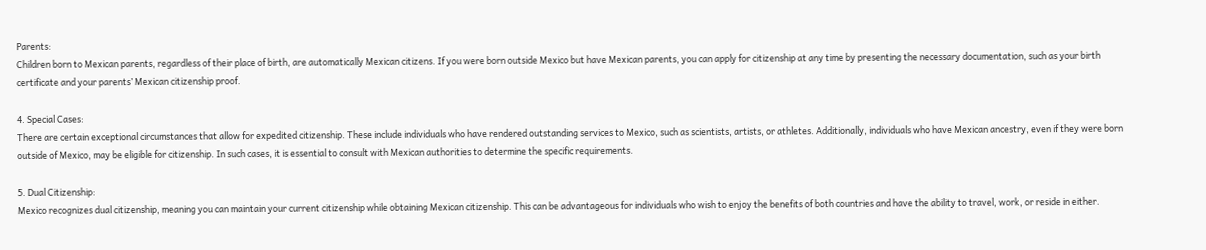Parents:
Children born to Mexican parents, regardless of their place of birth, are automatically Mexican citizens. If you were born outside Mexico but have Mexican parents, you can apply for citizenship at any time by presenting the necessary documentation, such as your birth certificate and your parents’ Mexican citizenship proof.

4. Special Cases:
There are certain exceptional circumstances that allow for expedited citizenship. These include individuals who have rendered outstanding services to Mexico, such as scientists, artists, or athletes. Additionally, individuals who have Mexican ancestry, even if they were born outside of Mexico, may be eligible for citizenship. In such cases, it is essential to consult with Mexican authorities to determine the specific requirements.

5. Dual Citizenship:
Mexico recognizes dual citizenship, meaning you can maintain your current citizenship while obtaining Mexican citizenship. This can be advantageous for individuals who wish to enjoy the benefits of both countries and have the ability to travel, work, or reside in either.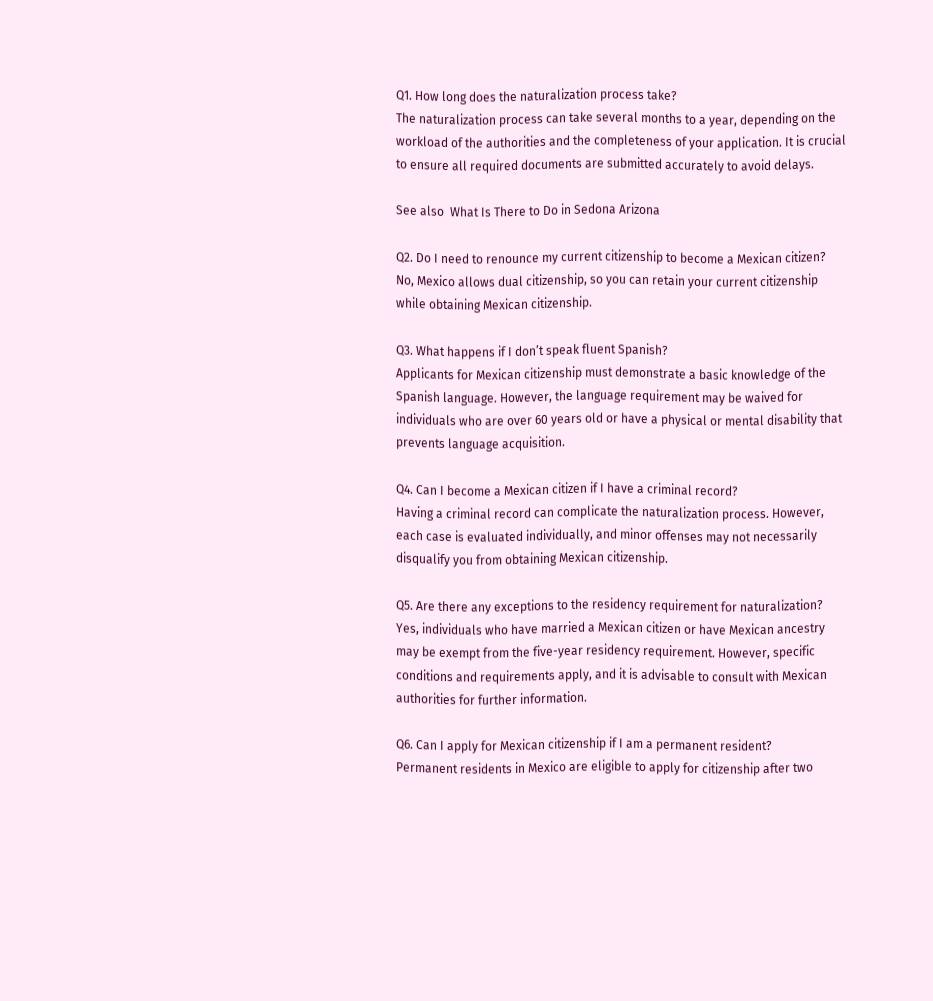Q1. How long does the naturalization process take?
The naturalization process can take several months to a year, depending on the workload of the authorities and the completeness of your application. It is crucial to ensure all required documents are submitted accurately to avoid delays.

See also  What Is There to Do in Sedona Arizona

Q2. Do I need to renounce my current citizenship to become a Mexican citizen?
No, Mexico allows dual citizenship, so you can retain your current citizenship while obtaining Mexican citizenship.

Q3. What happens if I don’t speak fluent Spanish?
Applicants for Mexican citizenship must demonstrate a basic knowledge of the Spanish language. However, the language requirement may be waived for individuals who are over 60 years old or have a physical or mental disability that prevents language acquisition.

Q4. Can I become a Mexican citizen if I have a criminal record?
Having a criminal record can complicate the naturalization process. However, each case is evaluated individually, and minor offenses may not necessarily disqualify you from obtaining Mexican citizenship.

Q5. Are there any exceptions to the residency requirement for naturalization?
Yes, individuals who have married a Mexican citizen or have Mexican ancestry may be exempt from the five-year residency requirement. However, specific conditions and requirements apply, and it is advisable to consult with Mexican authorities for further information.

Q6. Can I apply for Mexican citizenship if I am a permanent resident?
Permanent residents in Mexico are eligible to apply for citizenship after two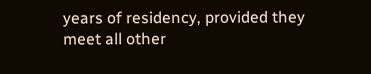years of residency, provided they meet all other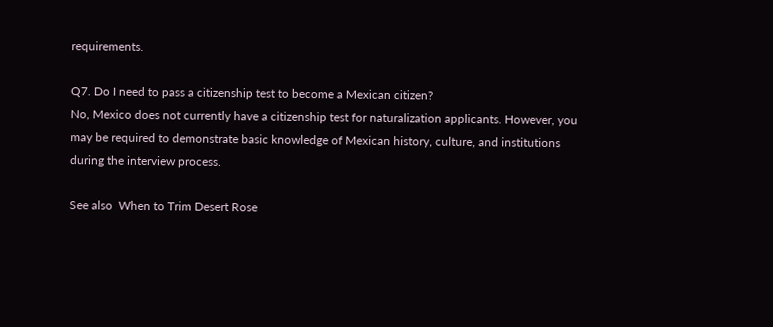requirements.

Q7. Do I need to pass a citizenship test to become a Mexican citizen?
No, Mexico does not currently have a citizenship test for naturalization applicants. However, you may be required to demonstrate basic knowledge of Mexican history, culture, and institutions during the interview process.

See also  When to Trim Desert Rose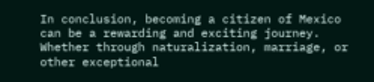In conclusion, becoming a citizen of Mexico can be a rewarding and exciting journey. Whether through naturalization, marriage, or other exceptional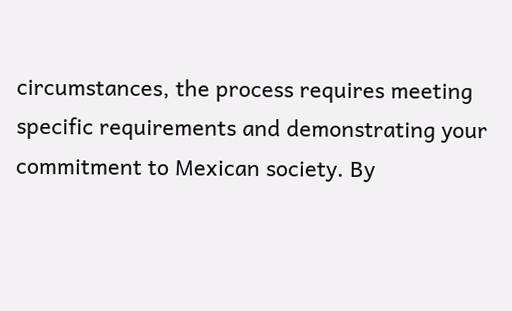circumstances, the process requires meeting specific requirements and demonstrating your commitment to Mexican society. By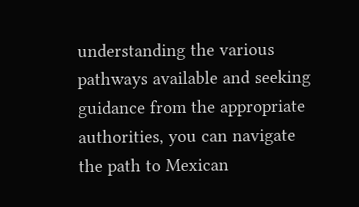understanding the various pathways available and seeking guidance from the appropriate authorities, you can navigate the path to Mexican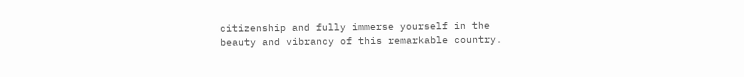citizenship and fully immerse yourself in the beauty and vibrancy of this remarkable country.